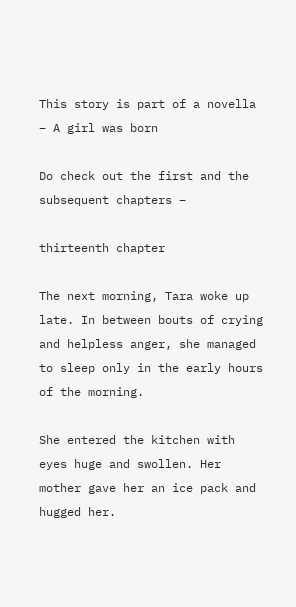This story is part of a novella – A girl was born

Do check out the first and the subsequent chapters –

thirteenth chapter

The next morning, Tara woke up late. In between bouts of crying and helpless anger, she managed to sleep only in the early hours of the morning.

She entered the kitchen with eyes huge and swollen. Her mother gave her an ice pack and hugged her.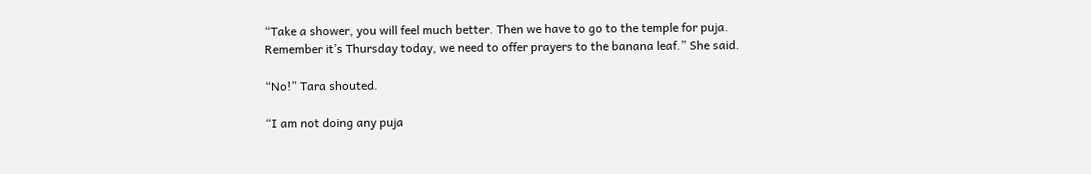“Take a shower, you will feel much better. Then we have to go to the temple for puja. Remember it’s Thursday today, we need to offer prayers to the banana leaf.” She said.

“No!” Tara shouted.

“I am not doing any puja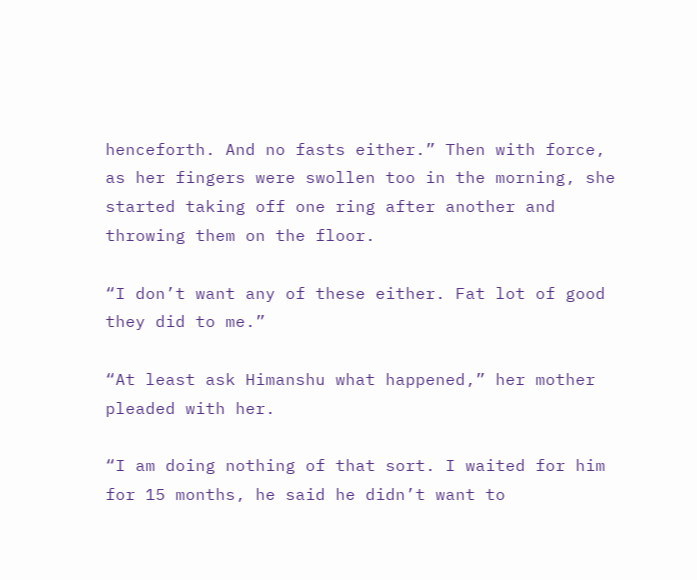henceforth. And no fasts either.” Then with force, as her fingers were swollen too in the morning, she started taking off one ring after another and throwing them on the floor.

“I don’t want any of these either. Fat lot of good they did to me.”

“At least ask Himanshu what happened,” her mother pleaded with her.

“I am doing nothing of that sort. I waited for him for 15 months, he said he didn’t want to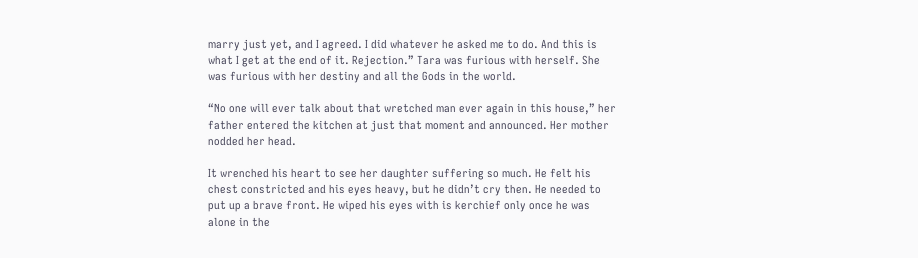marry just yet, and I agreed. I did whatever he asked me to do. And this is what I get at the end of it. Rejection.” Tara was furious with herself. She was furious with her destiny and all the Gods in the world.

“No one will ever talk about that wretched man ever again in this house,” her father entered the kitchen at just that moment and announced. Her mother nodded her head.

It wrenched his heart to see her daughter suffering so much. He felt his chest constricted and his eyes heavy, but he didn’t cry then. He needed to put up a brave front. He wiped his eyes with is kerchief only once he was alone in the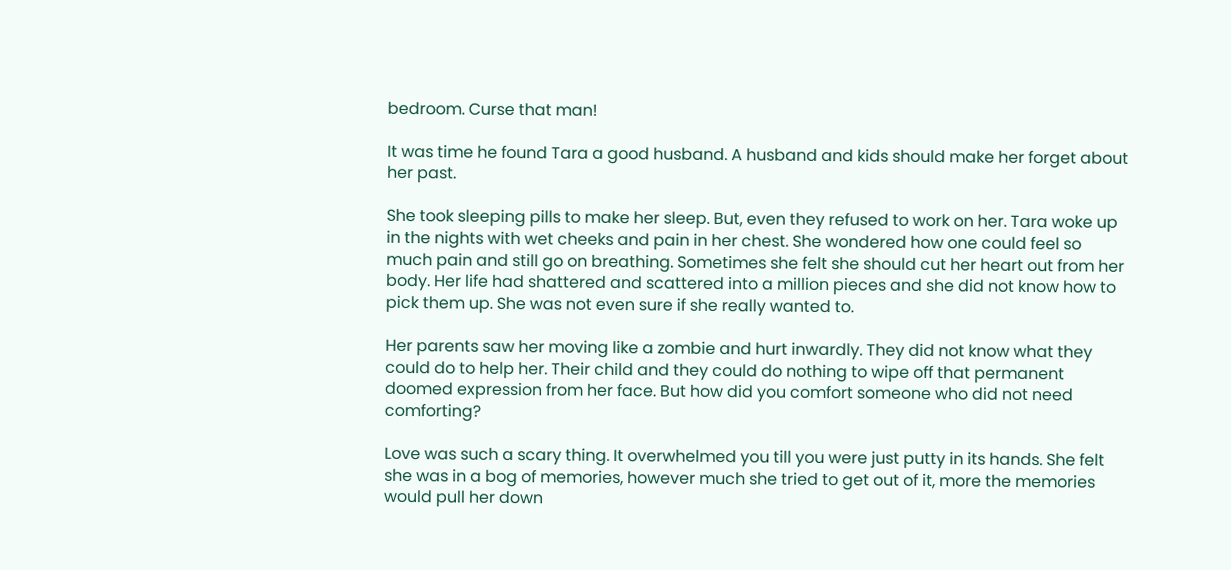bedroom. Curse that man!

It was time he found Tara a good husband. A husband and kids should make her forget about her past.

She took sleeping pills to make her sleep. But, even they refused to work on her. Tara woke up in the nights with wet cheeks and pain in her chest. She wondered how one could feel so much pain and still go on breathing. Sometimes she felt she should cut her heart out from her body. Her life had shattered and scattered into a million pieces and she did not know how to pick them up. She was not even sure if she really wanted to.

Her parents saw her moving like a zombie and hurt inwardly. They did not know what they could do to help her. Their child and they could do nothing to wipe off that permanent doomed expression from her face. But how did you comfort someone who did not need comforting?

Love was such a scary thing. It overwhelmed you till you were just putty in its hands. She felt she was in a bog of memories, however much she tried to get out of it, more the memories would pull her down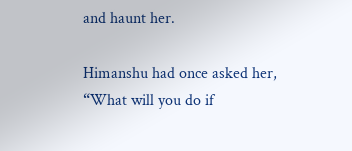and haunt her.

Himanshu had once asked her, “What will you do if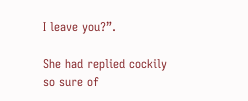I leave you?”.

She had replied cockily so sure of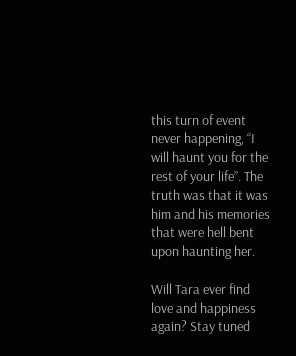this turn of event never happening, “I will haunt you for the rest of your life”. The truth was that it was him and his memories that were hell bent upon haunting her.

Will Tara ever find love and happiness again? Stay tuned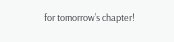for tomorrow’s chapter!